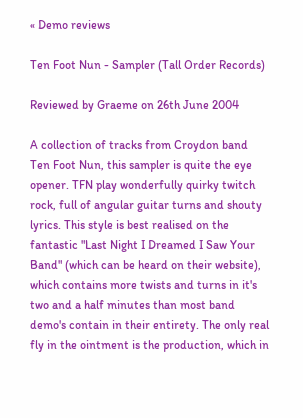« Demo reviews

Ten Foot Nun - Sampler (Tall Order Records)

Reviewed by Graeme on 26th June 2004

A collection of tracks from Croydon band Ten Foot Nun, this sampler is quite the eye opener. TFN play wonderfully quirky twitch rock, full of angular guitar turns and shouty lyrics. This style is best realised on the fantastic "Last Night I Dreamed I Saw Your Band" (which can be heard on their website), which contains more twists and turns in it's two and a half minutes than most band demo's contain in their entirety. The only real fly in the ointment is the production, which in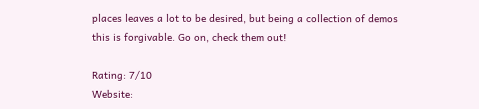places leaves a lot to be desired, but being a collection of demos this is forgivable. Go on, check them out!

Rating: 7/10
Website: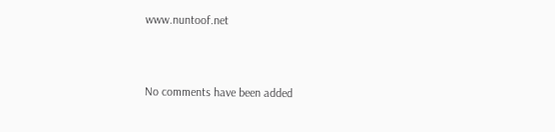www.nuntoof.net


No comments have been added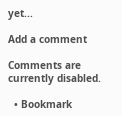yet...

Add a comment

Comments are currently disabled.

  • Bookmark